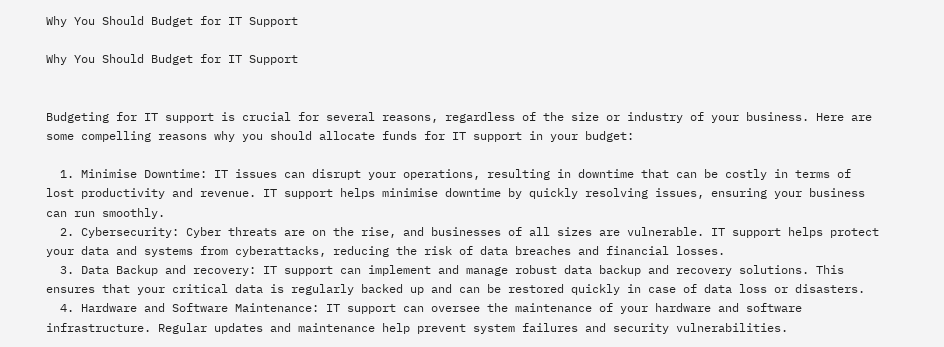Why You Should Budget for IT Support

Why You Should Budget for IT Support


Budgeting for IT support is crucial for several reasons, regardless of the size or industry of your business. Here are some compelling reasons why you should allocate funds for IT support in your budget:

  1. Minimise Downtime: IT issues can disrupt your operations, resulting in downtime that can be costly in terms of lost productivity and revenue. IT support helps minimise downtime by quickly resolving issues, ensuring your business can run smoothly.
  2. Cybersecurity: Cyber threats are on the rise, and businesses of all sizes are vulnerable. IT support helps protect your data and systems from cyberattacks, reducing the risk of data breaches and financial losses.
  3. Data Backup and recovery: IT support can implement and manage robust data backup and recovery solutions. This ensures that your critical data is regularly backed up and can be restored quickly in case of data loss or disasters.
  4. Hardware and Software Maintenance: IT support can oversee the maintenance of your hardware and software infrastructure. Regular updates and maintenance help prevent system failures and security vulnerabilities.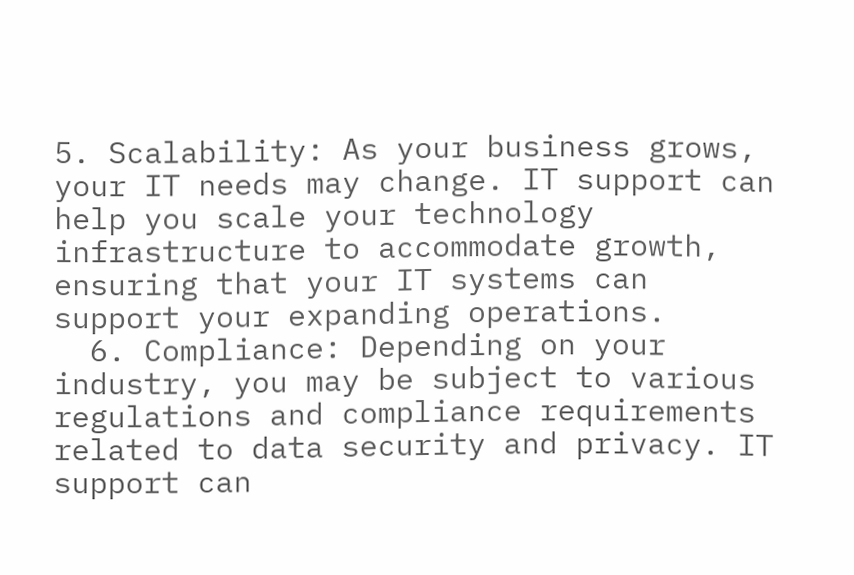5. Scalability: As your business grows, your IT needs may change. IT support can help you scale your technology infrastructure to accommodate growth, ensuring that your IT systems can support your expanding operations.
  6. Compliance: Depending on your industry, you may be subject to various regulations and compliance requirements related to data security and privacy. IT support can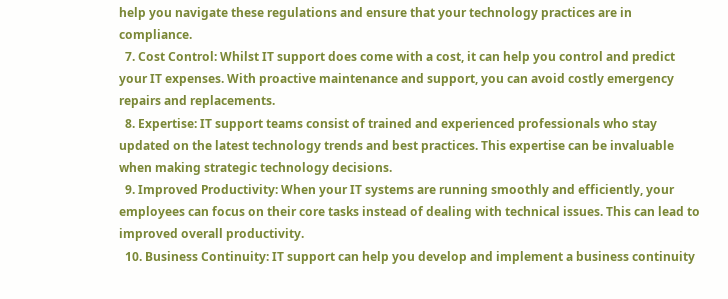help you navigate these regulations and ensure that your technology practices are in compliance.
  7. Cost Control: Whilst IT support does come with a cost, it can help you control and predict your IT expenses. With proactive maintenance and support, you can avoid costly emergency repairs and replacements.
  8. Expertise: IT support teams consist of trained and experienced professionals who stay updated on the latest technology trends and best practices. This expertise can be invaluable when making strategic technology decisions.
  9. Improved Productivity: When your IT systems are running smoothly and efficiently, your employees can focus on their core tasks instead of dealing with technical issues. This can lead to improved overall productivity.
  10. Business Continuity: IT support can help you develop and implement a business continuity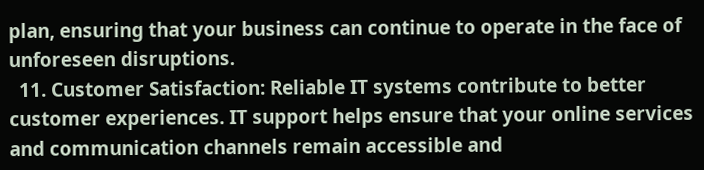plan, ensuring that your business can continue to operate in the face of unforeseen disruptions.
  11. Customer Satisfaction: Reliable IT systems contribute to better customer experiences. IT support helps ensure that your online services and communication channels remain accessible and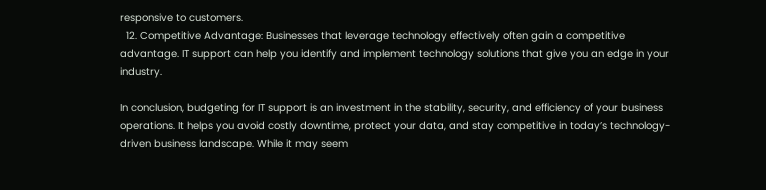responsive to customers.
  12. Competitive Advantage: Businesses that leverage technology effectively often gain a competitive advantage. IT support can help you identify and implement technology solutions that give you an edge in your industry.

In conclusion, budgeting for IT support is an investment in the stability, security, and efficiency of your business operations. It helps you avoid costly downtime, protect your data, and stay competitive in today’s technology-driven business landscape. While it may seem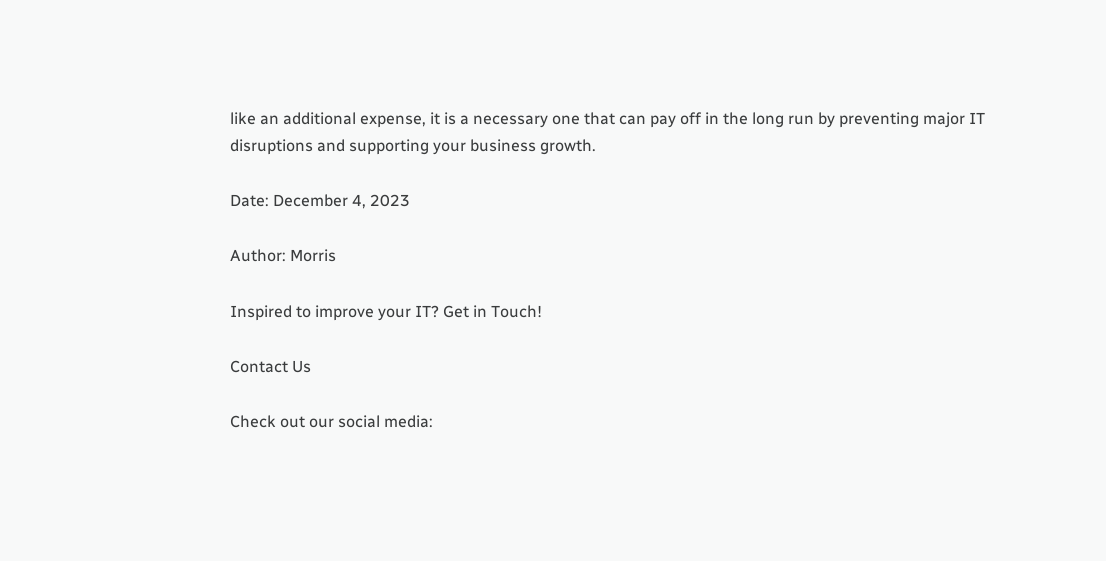like an additional expense, it is a necessary one that can pay off in the long run by preventing major IT disruptions and supporting your business growth.

Date: December 4, 2023

Author: Morris

Inspired to improve your IT? Get in Touch!

Contact Us

Check out our social media: